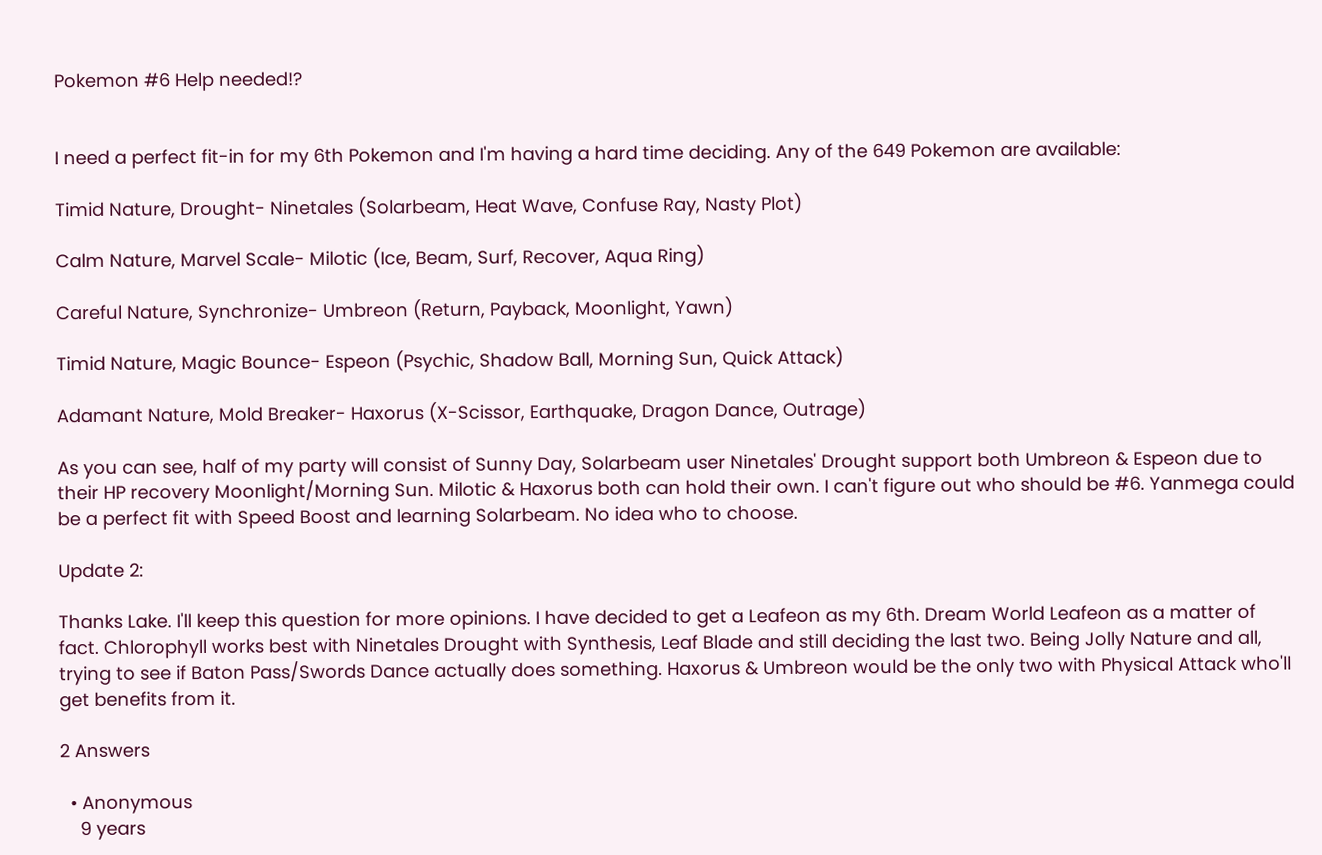Pokemon #6 Help needed!?


I need a perfect fit-in for my 6th Pokemon and I'm having a hard time deciding. Any of the 649 Pokemon are available:

Timid Nature, Drought- Ninetales (Solarbeam, Heat Wave, Confuse Ray, Nasty Plot)

Calm Nature, Marvel Scale- Milotic (Ice, Beam, Surf, Recover, Aqua Ring)

Careful Nature, Synchronize- Umbreon (Return, Payback, Moonlight, Yawn)

Timid Nature, Magic Bounce- Espeon (Psychic, Shadow Ball, Morning Sun, Quick Attack)

Adamant Nature, Mold Breaker- Haxorus (X-Scissor, Earthquake, Dragon Dance, Outrage)

As you can see, half of my party will consist of Sunny Day, Solarbeam user Ninetales' Drought support both Umbreon & Espeon due to their HP recovery Moonlight/Morning Sun. Milotic & Haxorus both can hold their own. I can't figure out who should be #6. Yanmega could be a perfect fit with Speed Boost and learning Solarbeam. No idea who to choose.

Update 2:

Thanks Lake. I'll keep this question for more opinions. I have decided to get a Leafeon as my 6th. Dream World Leafeon as a matter of fact. Chlorophyll works best with Ninetales Drought with Synthesis, Leaf Blade and still deciding the last two. Being Jolly Nature and all, trying to see if Baton Pass/Swords Dance actually does something. Haxorus & Umbreon would be the only two with Physical Attack who'll get benefits from it.

2 Answers

  • Anonymous
    9 years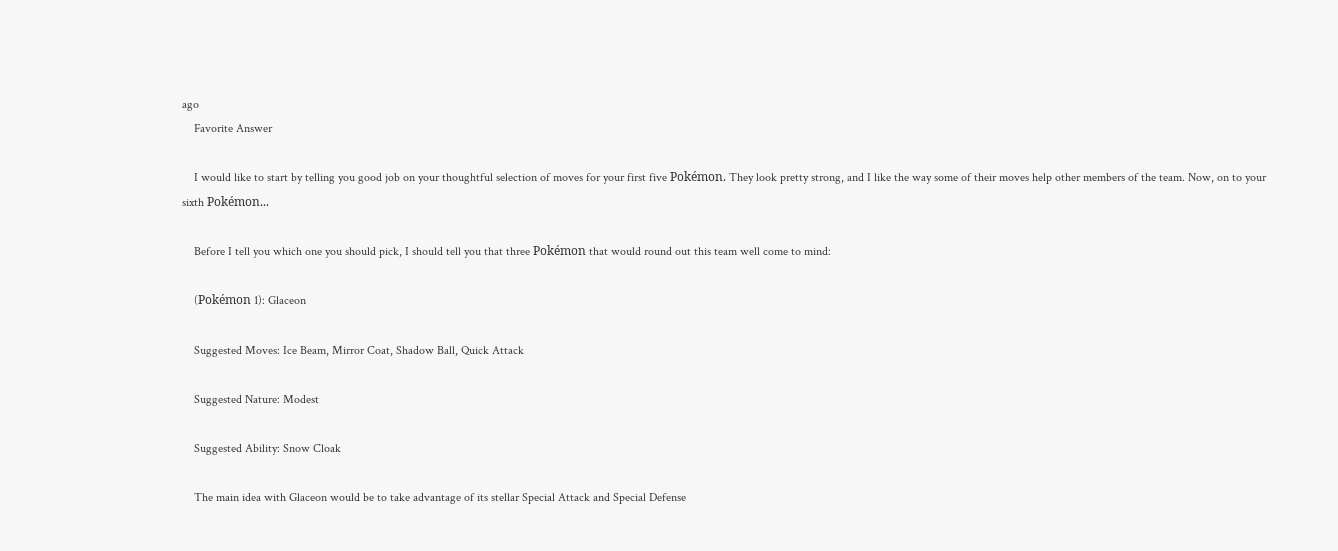ago
    Favorite Answer

    I would like to start by telling you good job on your thoughtful selection of moves for your first five Pokémon. They look pretty strong, and I like the way some of their moves help other members of the team. Now, on to your sixth Pokémon...

    Before I tell you which one you should pick, I should tell you that three Pokémon that would round out this team well come to mind:

    (Pokémon 1): Glaceon

    Suggested Moves: Ice Beam, Mirror Coat, Shadow Ball, Quick Attack

    Suggested Nature: Modest

    Suggested Ability: Snow Cloak

    The main idea with Glaceon would be to take advantage of its stellar Special Attack and Special Defense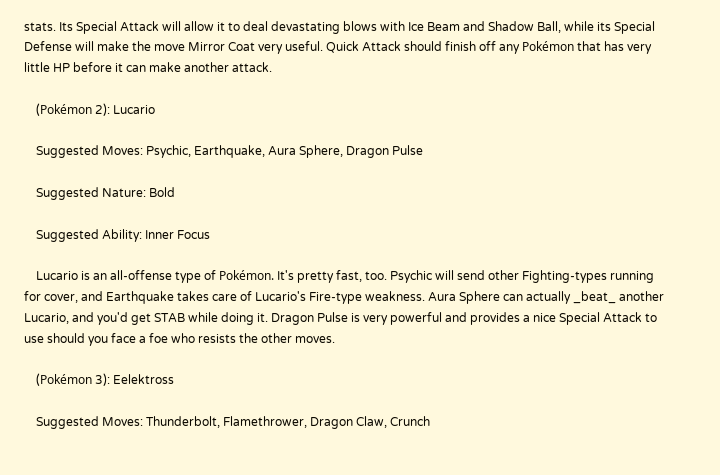stats. Its Special Attack will allow it to deal devastating blows with Ice Beam and Shadow Ball, while its Special Defense will make the move Mirror Coat very useful. Quick Attack should finish off any Pokémon that has very little HP before it can make another attack.

    (Pokémon 2): Lucario

    Suggested Moves: Psychic, Earthquake, Aura Sphere, Dragon Pulse

    Suggested Nature: Bold

    Suggested Ability: Inner Focus

    Lucario is an all-offense type of Pokémon. It's pretty fast, too. Psychic will send other Fighting-types running for cover, and Earthquake takes care of Lucario's Fire-type weakness. Aura Sphere can actually _beat_ another Lucario, and you'd get STAB while doing it. Dragon Pulse is very powerful and provides a nice Special Attack to use should you face a foe who resists the other moves.

    (Pokémon 3): Eelektross

    Suggested Moves: Thunderbolt, Flamethrower, Dragon Claw, Crunch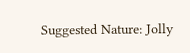Suggested Nature: Jolly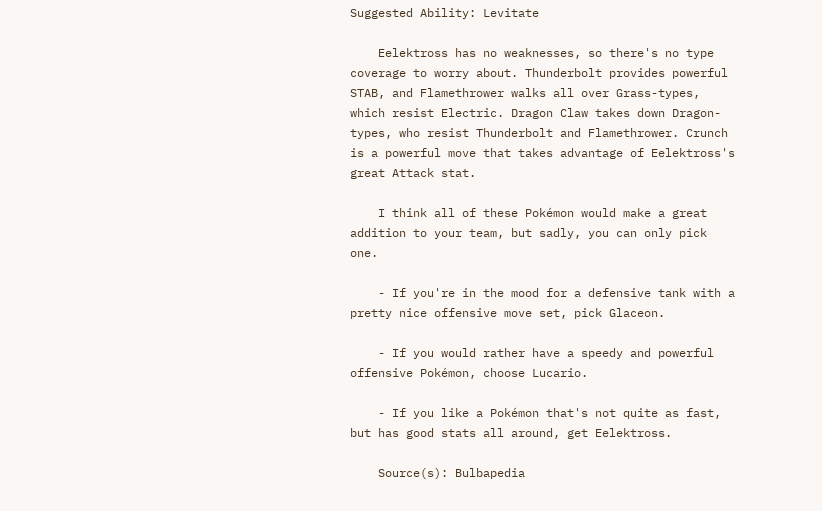Suggested Ability: Levitate

    Eelektross has no weaknesses, so there's no type coverage to worry about. Thunderbolt provides powerful STAB, and Flamethrower walks all over Grass-types, which resist Electric. Dragon Claw takes down Dragon-types, who resist Thunderbolt and Flamethrower. Crunch is a powerful move that takes advantage of Eelektross's great Attack stat.

    I think all of these Pokémon would make a great addition to your team, but sadly, you can only pick one.

    - If you're in the mood for a defensive tank with a pretty nice offensive move set, pick Glaceon.

    - If you would rather have a speedy and powerful offensive Pokémon, choose Lucario.

    - If you like a Pokémon that's not quite as fast, but has good stats all around, get Eelektross.

    Source(s): Bulbapedia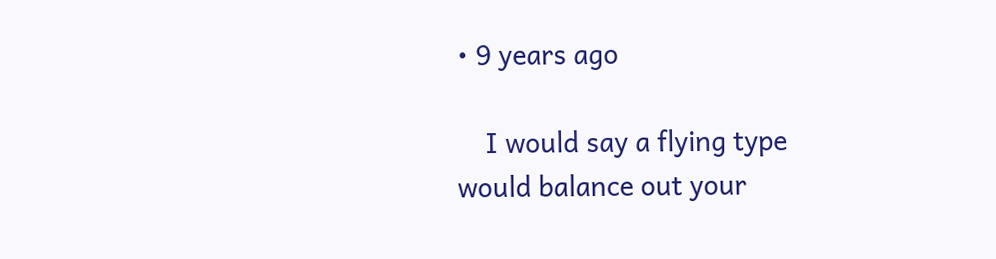• 9 years ago

    I would say a flying type would balance out your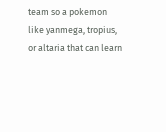team so a pokemon like yanmega, tropius, or altaria that can learn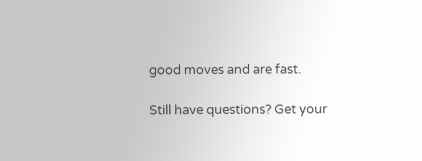good moves and are fast.

Still have questions? Get your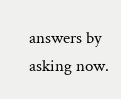answers by asking now.